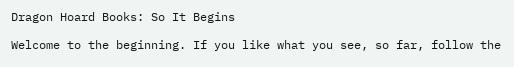Dragon Hoard Books: So It Begins

Welcome to the beginning. If you like what you see, so far, follow the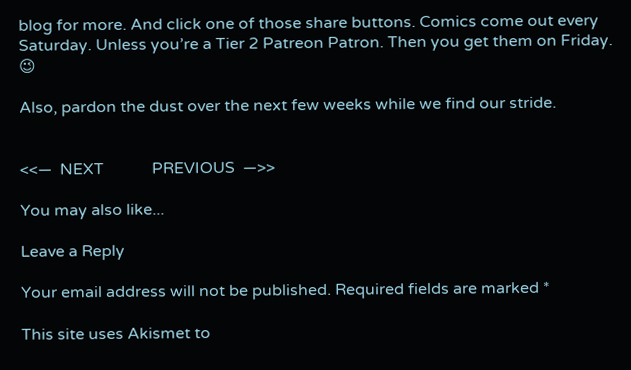blog for more. And click one of those share buttons. Comics come out every Saturday. Unless you’re a Tier 2 Patreon Patron. Then you get them on Friday. 😉

Also, pardon the dust over the next few weeks while we find our stride.


<<—  NEXT            PREVIOUS  —>>

You may also like...

Leave a Reply

Your email address will not be published. Required fields are marked *

This site uses Akismet to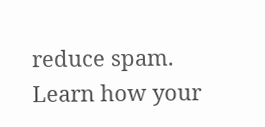reduce spam. Learn how your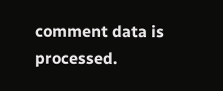comment data is processed.